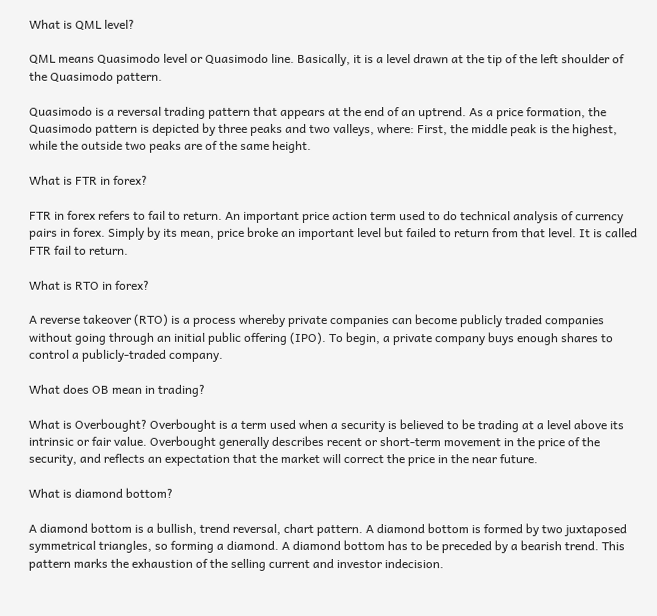What is QML level?

QML means Quasimodo level or Quasimodo line. Basically, it is a level drawn at the tip of the left shoulder of the Quasimodo pattern.

Quasimodo is a reversal trading pattern that appears at the end of an uptrend. As a price formation, the Quasimodo pattern is depicted by three peaks and two valleys, where: First, the middle peak is the highest, while the outside two peaks are of the same height.

What is FTR in forex?

FTR in forex refers to fail to return. An important price action term used to do technical analysis of currency pairs in forex. Simply by its mean, price broke an important level but failed to return from that level. It is called FTR fail to return.

What is RTO in forex?

A reverse takeover (RTO) is a process whereby private companies can become publicly traded companies without going through an initial public offering (IPO). To begin, a private company buys enough shares to control a publicly-traded company.

What does OB mean in trading?

What is Overbought? Overbought is a term used when a security is believed to be trading at a level above its intrinsic or fair value. Overbought generally describes recent or short-term movement in the price of the security, and reflects an expectation that the market will correct the price in the near future.

What is diamond bottom?

A diamond bottom is a bullish, trend reversal, chart pattern. A diamond bottom is formed by two juxtaposed symmetrical triangles, so forming a diamond. A diamond bottom has to be preceded by a bearish trend. This pattern marks the exhaustion of the selling current and investor indecision.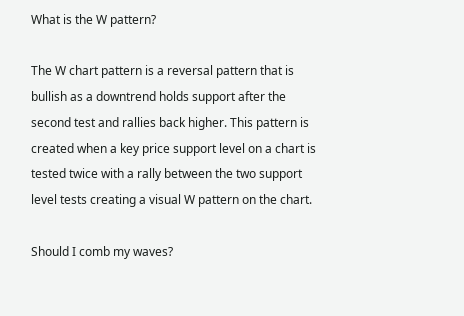What is the W pattern?

The W chart pattern is a reversal pattern that is bullish as a downtrend holds support after the second test and rallies back higher. This pattern is created when a key price support level on a chart is tested twice with a rally between the two support level tests creating a visual W pattern on the chart.

Should I comb my waves?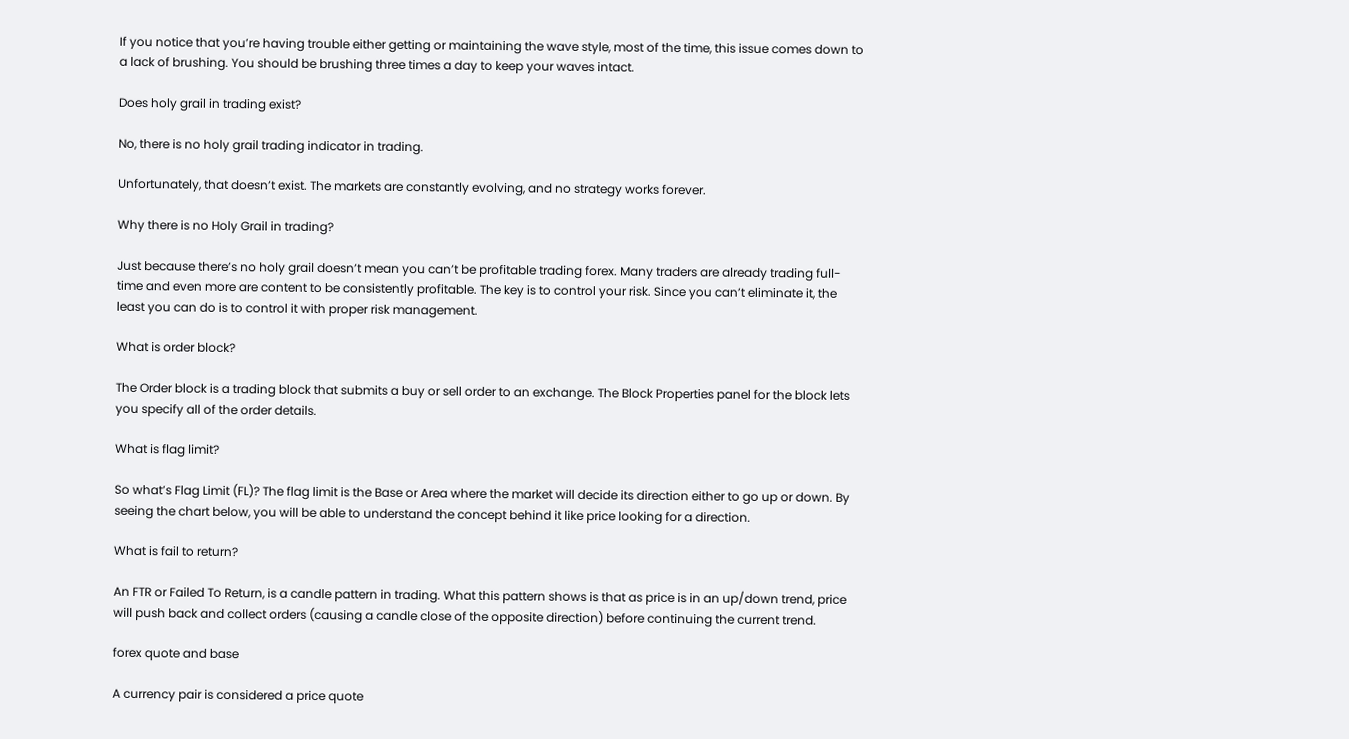If you notice that you’re having trouble either getting or maintaining the wave style, most of the time, this issue comes down to a lack of brushing. You should be brushing three times a day to keep your waves intact.

Does holy grail in trading exist?

No, there is no holy grail trading indicator in trading.

Unfortunately, that doesn’t exist. The markets are constantly evolving, and no strategy works forever.

Why there is no Holy Grail in trading?

Just because there’s no holy grail doesn’t mean you can’t be profitable trading forex. Many traders are already trading full-time and even more are content to be consistently profitable. The key is to control your risk. Since you can’t eliminate it, the least you can do is to control it with proper risk management.

What is order block?

The Order block is a trading block that submits a buy or sell order to an exchange. The Block Properties panel for the block lets you specify all of the order details.

What is flag limit?

So what’s Flag Limit (FL)? The flag limit is the Base or Area where the market will decide its direction either to go up or down. By seeing the chart below, you will be able to understand the concept behind it like price looking for a direction.

What is fail to return?

An FTR or Failed To Return, is a candle pattern in trading. What this pattern shows is that as price is in an up/down trend, price will push back and collect orders (causing a candle close of the opposite direction) before continuing the current trend.

forex quote and base

A currency pair is considered a price quote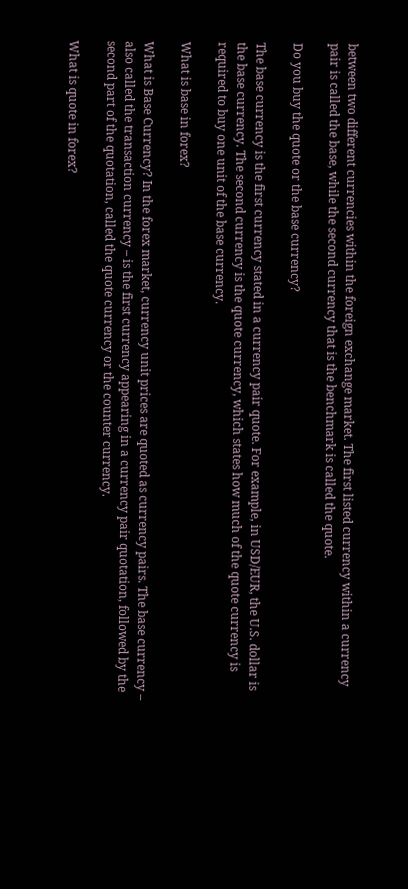between two different currencies within the foreign exchange market. The first listed currency within a currency pair is called the base, while the second currency that is the benchmark is called the quote.

Do you buy the quote or the base currency?

The base currency is the first currency stated in a currency pair quote. For example, in USD/EUR, the U.S. dollar is the base currency. The second currency is the quote currency, which states how much of the quote currency is required to buy one unit of the base currency.

What is base in forex?

What is Base Currency? In the forex market, currency unit prices are quoted as currency pairs. The base currency – also called the transaction currency – is the first currency appearing in a currency pair quotation, followed by the second part of the quotation, called the quote currency or the counter currency.

What is quote in forex?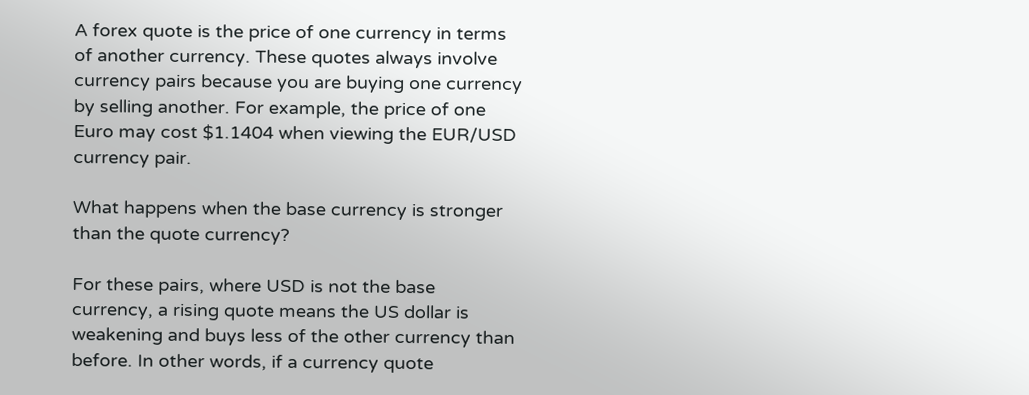A forex quote is the price of one currency in terms of another currency. These quotes always involve currency pairs because you are buying one currency by selling another. For example, the price of one Euro may cost $1.1404 when viewing the EUR/USD currency pair.

What happens when the base currency is stronger than the quote currency?

For these pairs, where USD is not the base currency, a rising quote means the US dollar is weakening and buys less of the other currency than before. In other words, if a currency quote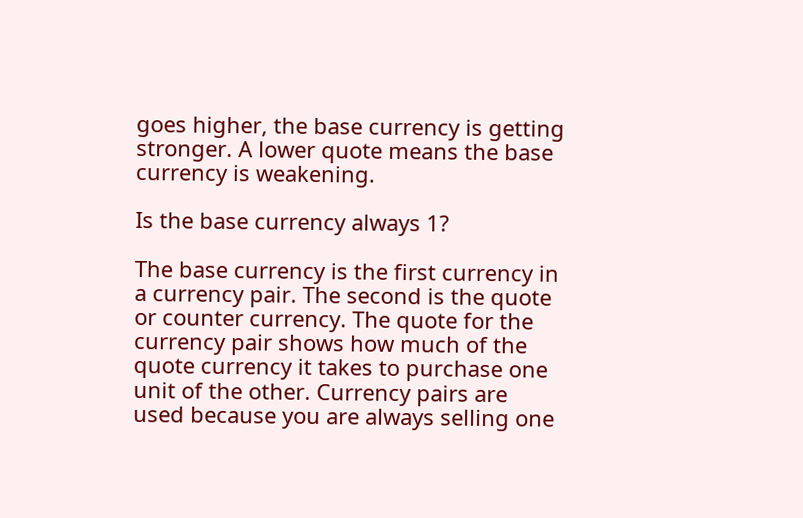goes higher, the base currency is getting stronger. A lower quote means the base currency is weakening.

Is the base currency always 1?

The base currency is the first currency in a currency pair. The second is the quote or counter currency. The quote for the currency pair shows how much of the quote currency it takes to purchase one unit of the other. Currency pairs are used because you are always selling one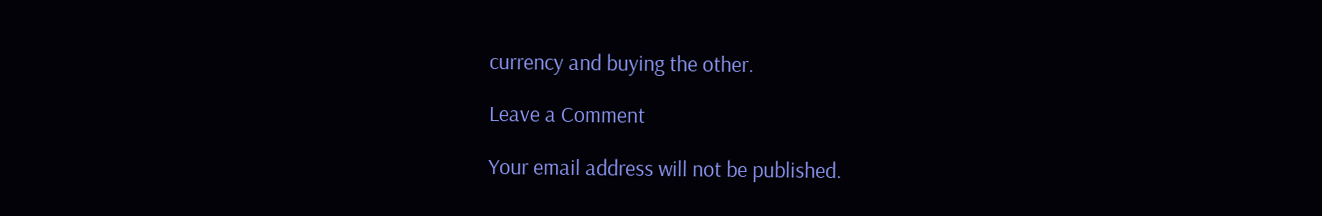currency and buying the other.

Leave a Comment

Your email address will not be published.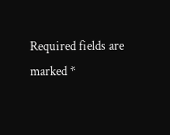Required fields are marked *